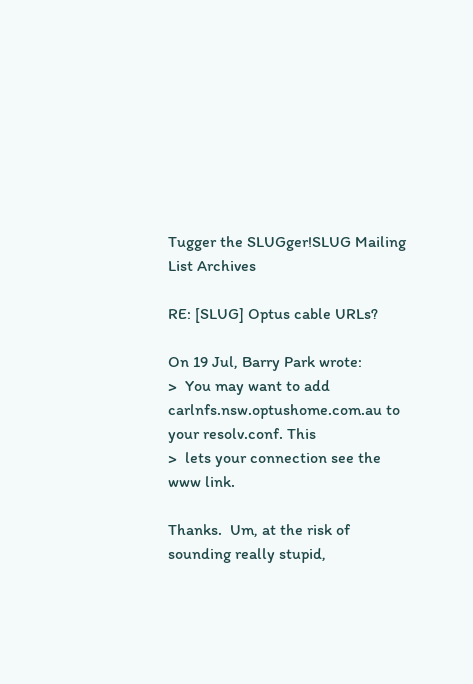Tugger the SLUGger!SLUG Mailing List Archives

RE: [SLUG] Optus cable URLs?

On 19 Jul, Barry Park wrote:
>  You may want to add carlnfs.nsw.optushome.com.au to your resolv.conf. This
>  lets your connection see the www link.

Thanks.  Um, at the risk of sounding really stupid,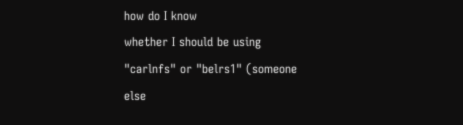how do I know
whether I should be using "carlnfs" or "belrs1" (someone else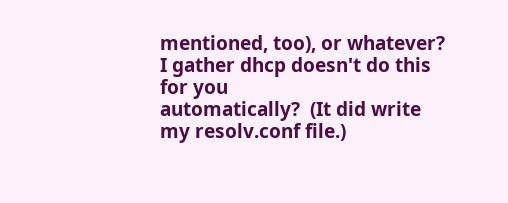mentioned, too), or whatever?  I gather dhcp doesn't do this for you
automatically?  (It did write my resolv.conf file.)